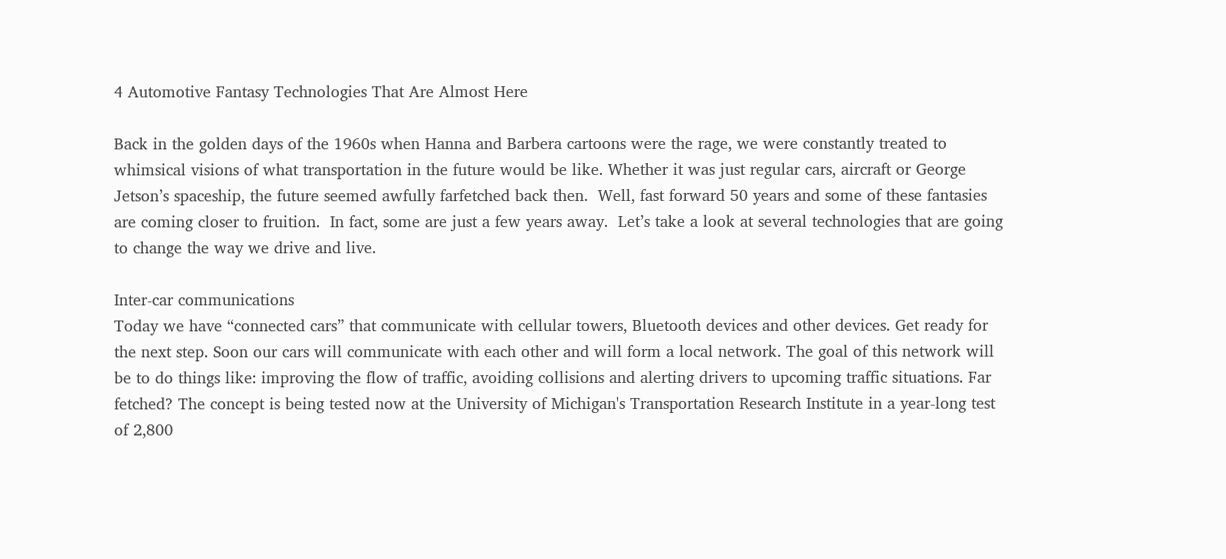4 Automotive Fantasy Technologies That Are Almost Here

Back in the golden days of the 1960s when Hanna and Barbera cartoons were the rage, we were constantly treated to whimsical visions of what transportation in the future would be like. Whether it was just regular cars, aircraft or George Jetson’s spaceship, the future seemed awfully farfetched back then.  Well, fast forward 50 years and some of these fantasies are coming closer to fruition.  In fact, some are just a few years away.  Let’s take a look at several technologies that are going to change the way we drive and live.

Inter-car communications
Today we have “connected cars” that communicate with cellular towers, Bluetooth devices and other devices. Get ready for the next step. Soon our cars will communicate with each other and will form a local network. The goal of this network will be to do things like: improving the flow of traffic, avoiding collisions and alerting drivers to upcoming traffic situations. Far fetched? The concept is being tested now at the University of Michigan's Transportation Research Institute in a year-long test of 2,800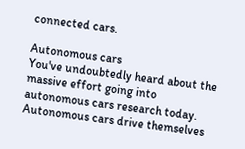connected cars.

Autonomous cars
You've undoubtedly heard about the massive effort going into autonomous cars research today.  Autonomous cars drive themselves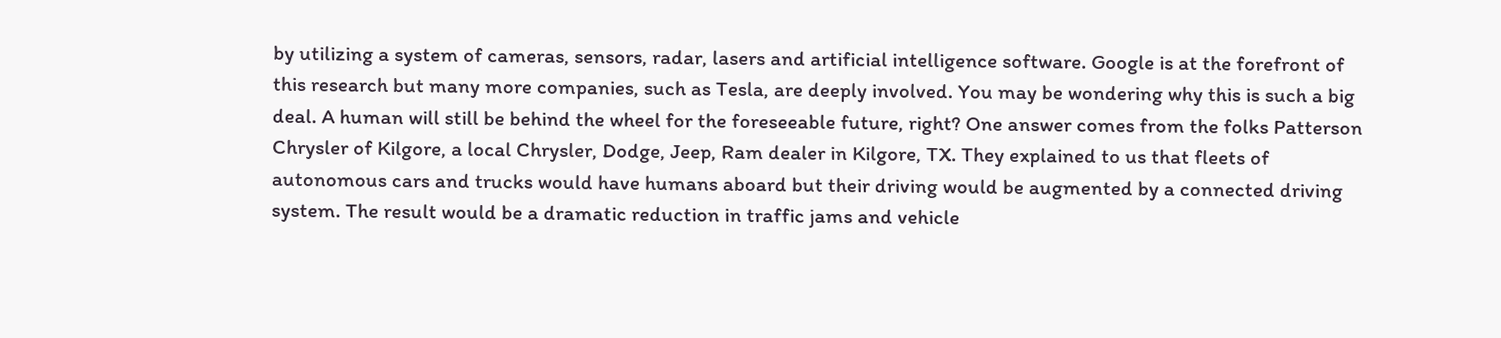by utilizing a system of cameras, sensors, radar, lasers and artificial intelligence software. Google is at the forefront of this research but many more companies, such as Tesla, are deeply involved. You may be wondering why this is such a big deal. A human will still be behind the wheel for the foreseeable future, right? One answer comes from the folks Patterson Chrysler of Kilgore, a local Chrysler, Dodge, Jeep, Ram dealer in Kilgore, TX. They explained to us that fleets of autonomous cars and trucks would have humans aboard but their driving would be augmented by a connected driving system. The result would be a dramatic reduction in traffic jams and vehicle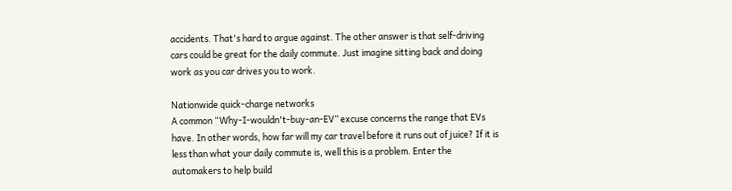accidents. That's hard to argue against. The other answer is that self-driving cars could be great for the daily commute. Just imagine sitting back and doing work as you car drives you to work.

Nationwide quick-charge networks
A common “Why-I-wouldn't-buy-an-EV” excuse concerns the range that EVs have. In other words, how far will my car travel before it runs out of juice? If it is less than what your daily commute is, well this is a problem. Enter the automakers to help build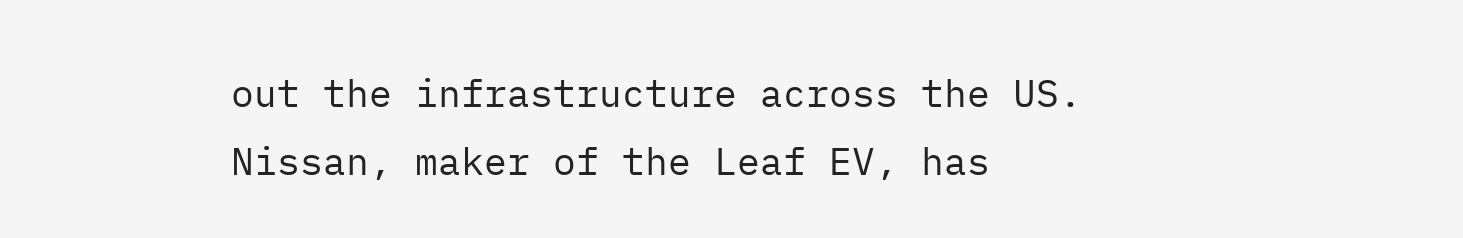out the infrastructure across the US. Nissan, maker of the Leaf EV, has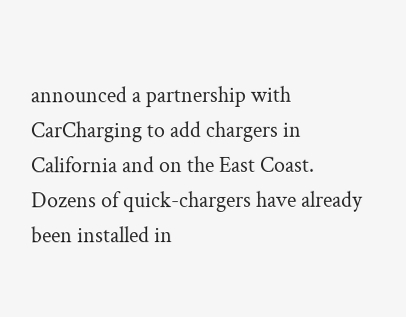announced a partnership with CarCharging to add chargers in California and on the East Coast. Dozens of quick-chargers have already been installed in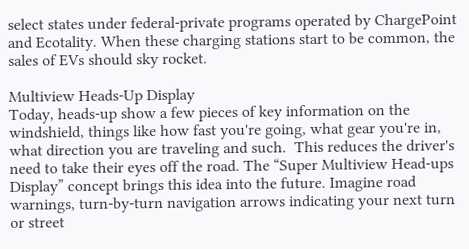select states under federal-private programs operated by ChargePoint and Ecotality. When these charging stations start to be common, the sales of EVs should sky rocket.

Multiview Heads-Up Display
Today, heads-up show a few pieces of key information on the windshield, things like how fast you're going, what gear you're in, what direction you are traveling and such.  This reduces the driver's need to take their eyes off the road. The “Super Multiview Head-ups Display” concept brings this idea into the future. Imagine road warnings, turn-by-turn navigation arrows indicating your next turn or street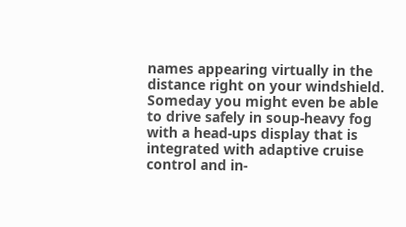names appearing virtually in the distance right on your windshield. Someday you might even be able to drive safely in soup-heavy fog with a head-ups display that is integrated with adaptive cruise control and in-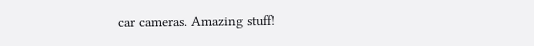car cameras. Amazing stuff!